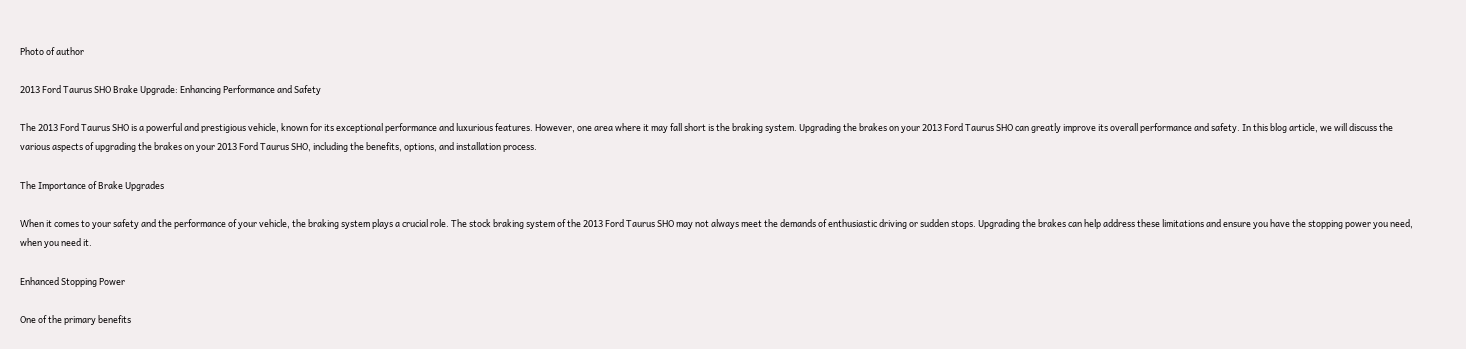Photo of author

2013 Ford Taurus SHO Brake Upgrade: Enhancing Performance and Safety

The 2013 Ford Taurus SHO is a powerful and prestigious vehicle, known for its exceptional performance and luxurious features. However, one area where it may fall short is the braking system. Upgrading the brakes on your 2013 Ford Taurus SHO can greatly improve its overall performance and safety. In this blog article, we will discuss the various aspects of upgrading the brakes on your 2013 Ford Taurus SHO, including the benefits, options, and installation process.

The Importance of Brake Upgrades

When it comes to your safety and the performance of your vehicle, the braking system plays a crucial role. The stock braking system of the 2013 Ford Taurus SHO may not always meet the demands of enthusiastic driving or sudden stops. Upgrading the brakes can help address these limitations and ensure you have the stopping power you need, when you need it.

Enhanced Stopping Power

One of the primary benefits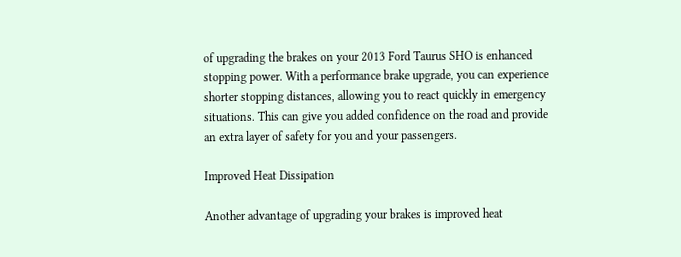of upgrading the brakes on your 2013 Ford Taurus SHO is enhanced stopping power. With a performance brake upgrade, you can experience shorter stopping distances, allowing you to react quickly in emergency situations. This can give you added confidence on the road and provide an extra layer of safety for you and your passengers.

Improved Heat Dissipation

Another advantage of upgrading your brakes is improved heat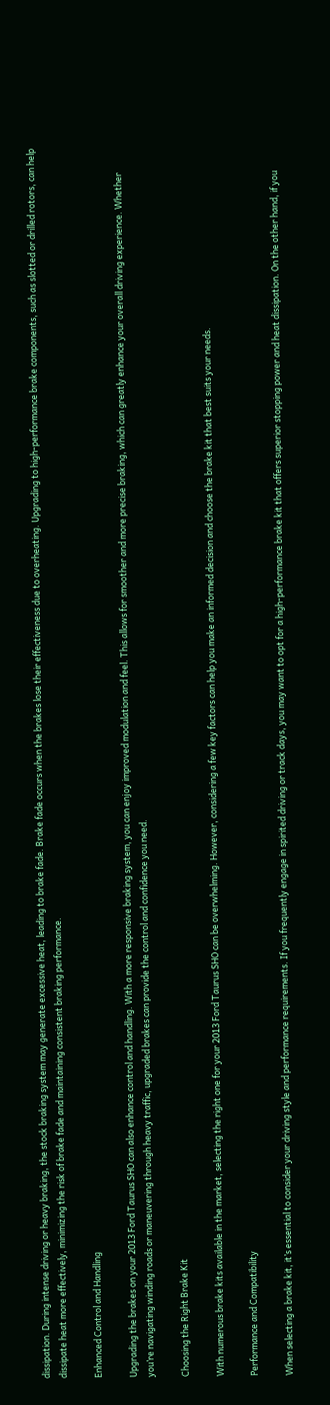dissipation. During intense driving or heavy braking, the stock braking system may generate excessive heat, leading to brake fade. Brake fade occurs when the brakes lose their effectiveness due to overheating. Upgrading to high-performance brake components, such as slotted or drilled rotors, can help dissipate heat more effectively, minimizing the risk of brake fade and maintaining consistent braking performance.

Enhanced Control and Handling

Upgrading the brakes on your 2013 Ford Taurus SHO can also enhance control and handling. With a more responsive braking system, you can enjoy improved modulation and feel. This allows for smoother and more precise braking, which can greatly enhance your overall driving experience. Whether you’re navigating winding roads or maneuvering through heavy traffic, upgraded brakes can provide the control and confidence you need.

Choosing the Right Brake Kit

With numerous brake kits available in the market, selecting the right one for your 2013 Ford Taurus SHO can be overwhelming. However, considering a few key factors can help you make an informed decision and choose the brake kit that best suits your needs.

Performance and Compatibility

When selecting a brake kit, it’s essential to consider your driving style and performance requirements. If you frequently engage in spirited driving or track days, you may want to opt for a high-performance brake kit that offers superior stopping power and heat dissipation. On the other hand, if you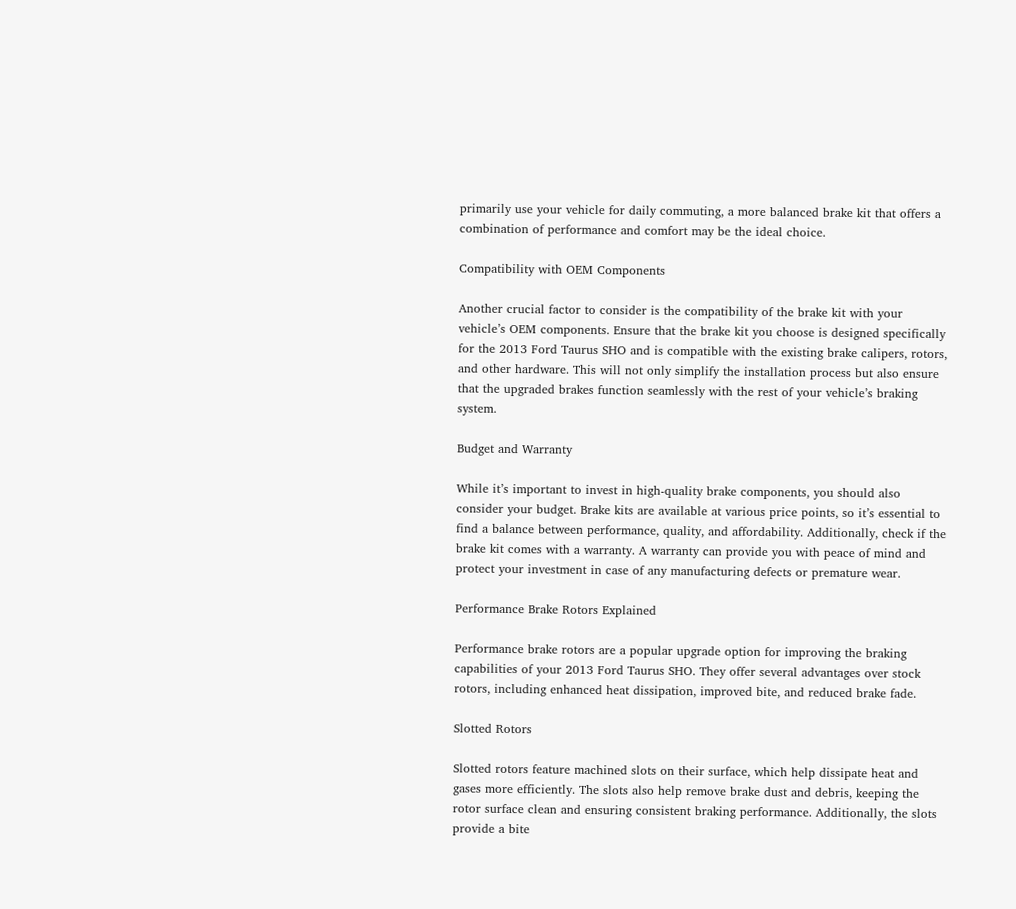primarily use your vehicle for daily commuting, a more balanced brake kit that offers a combination of performance and comfort may be the ideal choice.

Compatibility with OEM Components

Another crucial factor to consider is the compatibility of the brake kit with your vehicle’s OEM components. Ensure that the brake kit you choose is designed specifically for the 2013 Ford Taurus SHO and is compatible with the existing brake calipers, rotors, and other hardware. This will not only simplify the installation process but also ensure that the upgraded brakes function seamlessly with the rest of your vehicle’s braking system.

Budget and Warranty

While it’s important to invest in high-quality brake components, you should also consider your budget. Brake kits are available at various price points, so it’s essential to find a balance between performance, quality, and affordability. Additionally, check if the brake kit comes with a warranty. A warranty can provide you with peace of mind and protect your investment in case of any manufacturing defects or premature wear.

Performance Brake Rotors Explained

Performance brake rotors are a popular upgrade option for improving the braking capabilities of your 2013 Ford Taurus SHO. They offer several advantages over stock rotors, including enhanced heat dissipation, improved bite, and reduced brake fade.

Slotted Rotors

Slotted rotors feature machined slots on their surface, which help dissipate heat and gases more efficiently. The slots also help remove brake dust and debris, keeping the rotor surface clean and ensuring consistent braking performance. Additionally, the slots provide a bite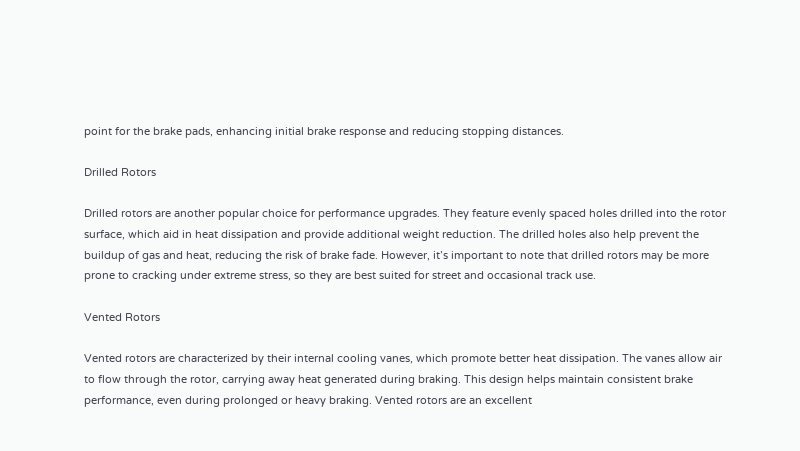point for the brake pads, enhancing initial brake response and reducing stopping distances.

Drilled Rotors

Drilled rotors are another popular choice for performance upgrades. They feature evenly spaced holes drilled into the rotor surface, which aid in heat dissipation and provide additional weight reduction. The drilled holes also help prevent the buildup of gas and heat, reducing the risk of brake fade. However, it’s important to note that drilled rotors may be more prone to cracking under extreme stress, so they are best suited for street and occasional track use.

Vented Rotors

Vented rotors are characterized by their internal cooling vanes, which promote better heat dissipation. The vanes allow air to flow through the rotor, carrying away heat generated during braking. This design helps maintain consistent brake performance, even during prolonged or heavy braking. Vented rotors are an excellent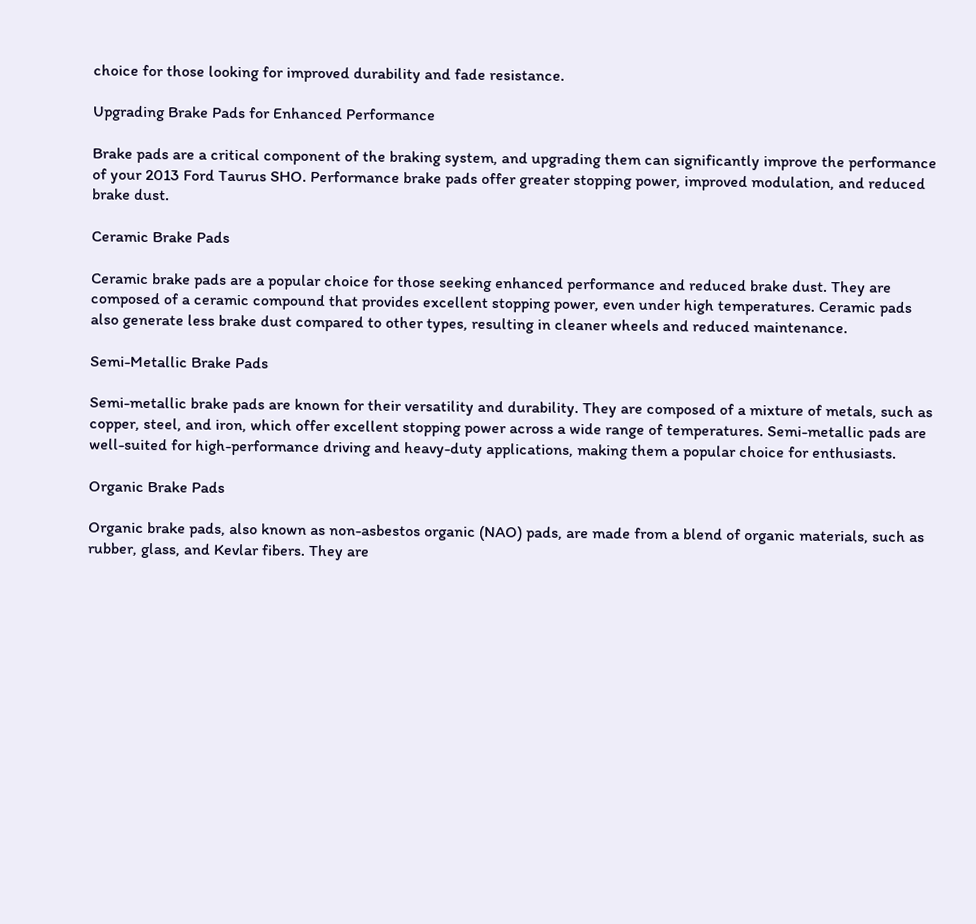choice for those looking for improved durability and fade resistance.

Upgrading Brake Pads for Enhanced Performance

Brake pads are a critical component of the braking system, and upgrading them can significantly improve the performance of your 2013 Ford Taurus SHO. Performance brake pads offer greater stopping power, improved modulation, and reduced brake dust.

Ceramic Brake Pads

Ceramic brake pads are a popular choice for those seeking enhanced performance and reduced brake dust. They are composed of a ceramic compound that provides excellent stopping power, even under high temperatures. Ceramic pads also generate less brake dust compared to other types, resulting in cleaner wheels and reduced maintenance.

Semi-Metallic Brake Pads

Semi-metallic brake pads are known for their versatility and durability. They are composed of a mixture of metals, such as copper, steel, and iron, which offer excellent stopping power across a wide range of temperatures. Semi-metallic pads are well-suited for high-performance driving and heavy-duty applications, making them a popular choice for enthusiasts.

Organic Brake Pads

Organic brake pads, also known as non-asbestos organic (NAO) pads, are made from a blend of organic materials, such as rubber, glass, and Kevlar fibers. They are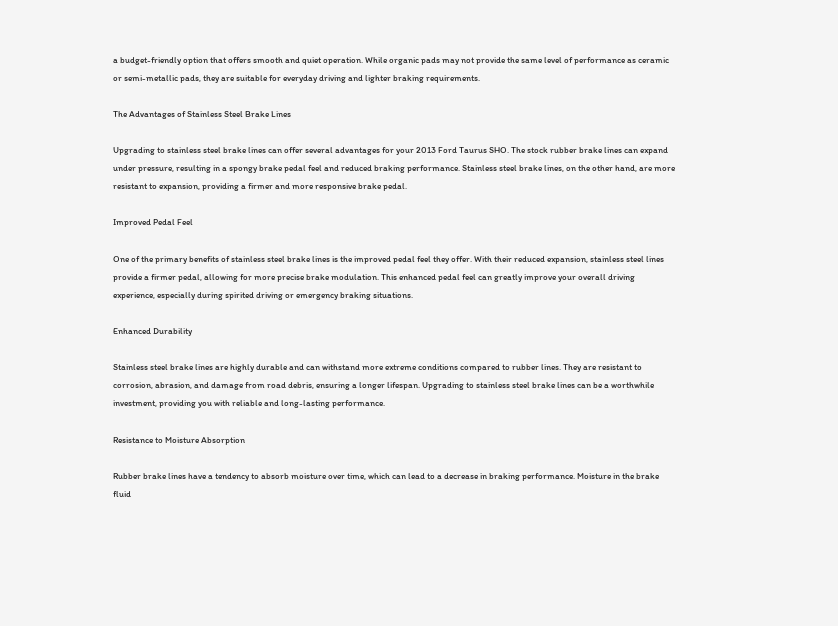a budget-friendly option that offers smooth and quiet operation. While organic pads may not provide the same level of performance as ceramic or semi-metallic pads, they are suitable for everyday driving and lighter braking requirements.

The Advantages of Stainless Steel Brake Lines

Upgrading to stainless steel brake lines can offer several advantages for your 2013 Ford Taurus SHO. The stock rubber brake lines can expand under pressure, resulting in a spongy brake pedal feel and reduced braking performance. Stainless steel brake lines, on the other hand, are more resistant to expansion, providing a firmer and more responsive brake pedal.

Improved Pedal Feel

One of the primary benefits of stainless steel brake lines is the improved pedal feel they offer. With their reduced expansion, stainless steel lines provide a firmer pedal, allowing for more precise brake modulation. This enhanced pedal feel can greatly improve your overall driving experience, especially during spirited driving or emergency braking situations.

Enhanced Durability

Stainless steel brake lines are highly durable and can withstand more extreme conditions compared to rubber lines. They are resistant to corrosion, abrasion, and damage from road debris, ensuring a longer lifespan. Upgrading to stainless steel brake lines can be a worthwhile investment, providing you with reliable and long-lasting performance.

Resistance to Moisture Absorption

Rubber brake lines have a tendency to absorb moisture over time, which can lead to a decrease in braking performance. Moisture in the brake fluid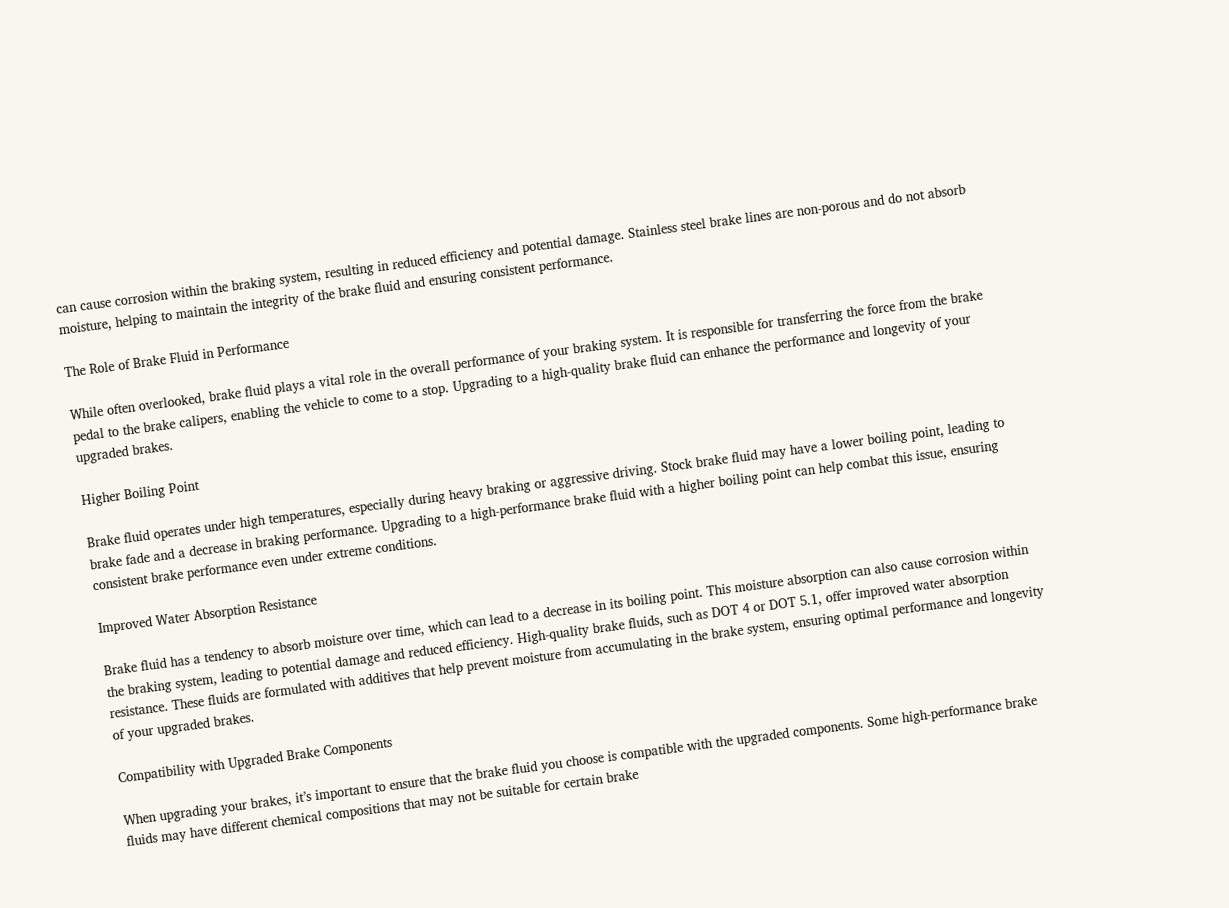can cause corrosion within the braking system, resulting in reduced efficiency and potential damage. Stainless steel brake lines are non-porous and do not absorb moisture, helping to maintain the integrity of the brake fluid and ensuring consistent performance.

The Role of Brake Fluid in Performance

While often overlooked, brake fluid plays a vital role in the overall performance of your braking system. It is responsible for transferring the force from the brake pedal to the brake calipers, enabling the vehicle to come to a stop. Upgrading to a high-quality brake fluid can enhance the performance and longevity of your upgraded brakes.

Higher Boiling Point

Brake fluid operates under high temperatures, especially during heavy braking or aggressive driving. Stock brake fluid may have a lower boiling point, leading to brake fade and a decrease in braking performance. Upgrading to a high-performance brake fluid with a higher boiling point can help combat this issue, ensuring consistent brake performance even under extreme conditions.

Improved Water Absorption Resistance

Brake fluid has a tendency to absorb moisture over time, which can lead to a decrease in its boiling point. This moisture absorption can also cause corrosion within the braking system, leading to potential damage and reduced efficiency. High-quality brake fluids, such as DOT 4 or DOT 5.1, offer improved water absorption resistance. These fluids are formulated with additives that help prevent moisture from accumulating in the brake system, ensuring optimal performance and longevity of your upgraded brakes.

Compatibility with Upgraded Brake Components

When upgrading your brakes, it’s important to ensure that the brake fluid you choose is compatible with the upgraded components. Some high-performance brake fluids may have different chemical compositions that may not be suitable for certain brake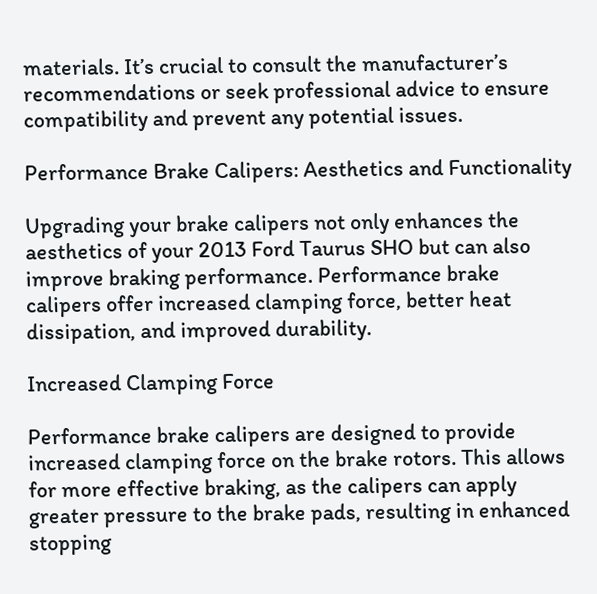materials. It’s crucial to consult the manufacturer’s recommendations or seek professional advice to ensure compatibility and prevent any potential issues.

Performance Brake Calipers: Aesthetics and Functionality

Upgrading your brake calipers not only enhances the aesthetics of your 2013 Ford Taurus SHO but can also improve braking performance. Performance brake calipers offer increased clamping force, better heat dissipation, and improved durability.

Increased Clamping Force

Performance brake calipers are designed to provide increased clamping force on the brake rotors. This allows for more effective braking, as the calipers can apply greater pressure to the brake pads, resulting in enhanced stopping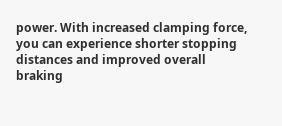power. With increased clamping force, you can experience shorter stopping distances and improved overall braking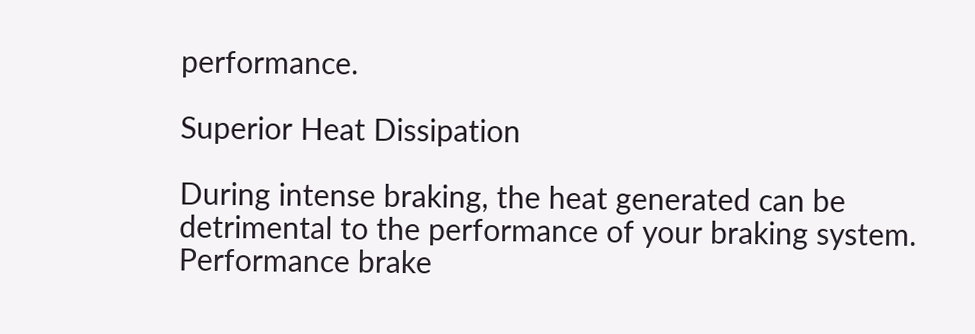performance.

Superior Heat Dissipation

During intense braking, the heat generated can be detrimental to the performance of your braking system. Performance brake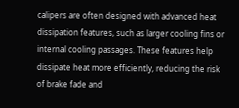calipers are often designed with advanced heat dissipation features, such as larger cooling fins or internal cooling passages. These features help dissipate heat more efficiently, reducing the risk of brake fade and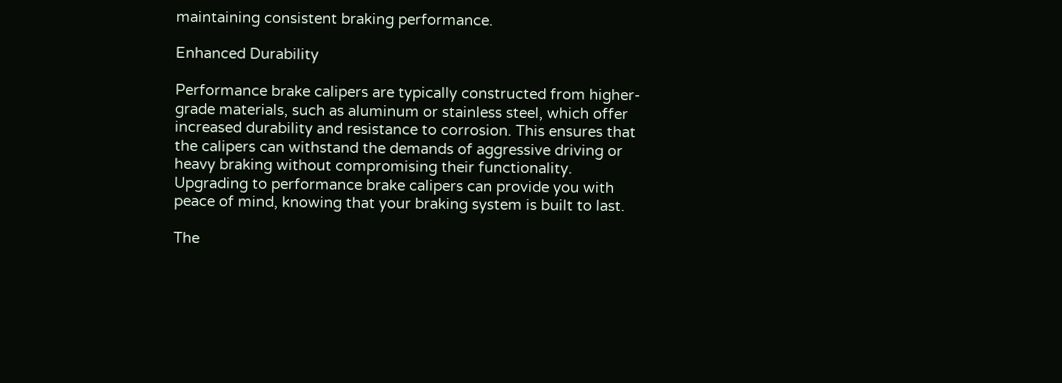maintaining consistent braking performance.

Enhanced Durability

Performance brake calipers are typically constructed from higher-grade materials, such as aluminum or stainless steel, which offer increased durability and resistance to corrosion. This ensures that the calipers can withstand the demands of aggressive driving or heavy braking without compromising their functionality. Upgrading to performance brake calipers can provide you with peace of mind, knowing that your braking system is built to last.

The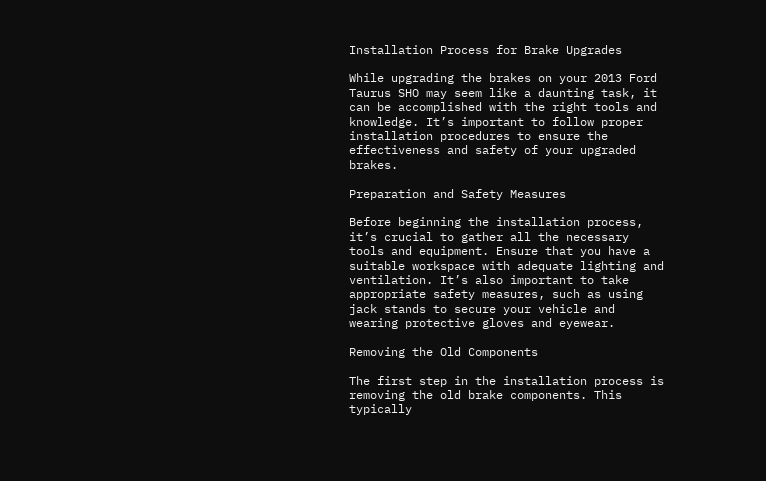Installation Process for Brake Upgrades

While upgrading the brakes on your 2013 Ford Taurus SHO may seem like a daunting task, it can be accomplished with the right tools and knowledge. It’s important to follow proper installation procedures to ensure the effectiveness and safety of your upgraded brakes.

Preparation and Safety Measures

Before beginning the installation process, it’s crucial to gather all the necessary tools and equipment. Ensure that you have a suitable workspace with adequate lighting and ventilation. It’s also important to take appropriate safety measures, such as using jack stands to secure your vehicle and wearing protective gloves and eyewear.

Removing the Old Components

The first step in the installation process is removing the old brake components. This typically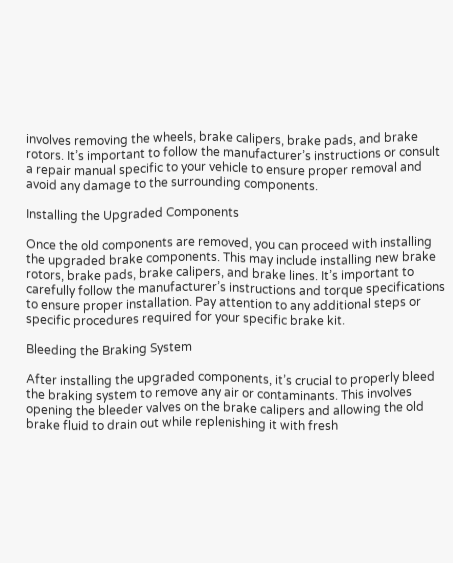involves removing the wheels, brake calipers, brake pads, and brake rotors. It’s important to follow the manufacturer’s instructions or consult a repair manual specific to your vehicle to ensure proper removal and avoid any damage to the surrounding components.

Installing the Upgraded Components

Once the old components are removed, you can proceed with installing the upgraded brake components. This may include installing new brake rotors, brake pads, brake calipers, and brake lines. It’s important to carefully follow the manufacturer’s instructions and torque specifications to ensure proper installation. Pay attention to any additional steps or specific procedures required for your specific brake kit.

Bleeding the Braking System

After installing the upgraded components, it’s crucial to properly bleed the braking system to remove any air or contaminants. This involves opening the bleeder valves on the brake calipers and allowing the old brake fluid to drain out while replenishing it with fresh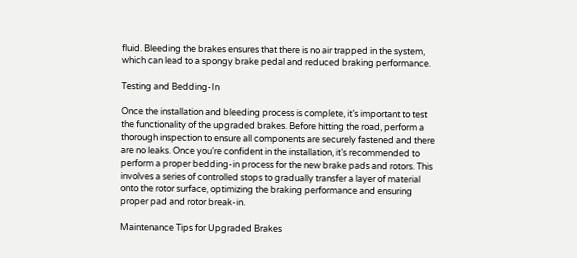fluid. Bleeding the brakes ensures that there is no air trapped in the system, which can lead to a spongy brake pedal and reduced braking performance.

Testing and Bedding-In

Once the installation and bleeding process is complete, it’s important to test the functionality of the upgraded brakes. Before hitting the road, perform a thorough inspection to ensure all components are securely fastened and there are no leaks. Once you’re confident in the installation, it’s recommended to perform a proper bedding-in process for the new brake pads and rotors. This involves a series of controlled stops to gradually transfer a layer of material onto the rotor surface, optimizing the braking performance and ensuring proper pad and rotor break-in.

Maintenance Tips for Upgraded Brakes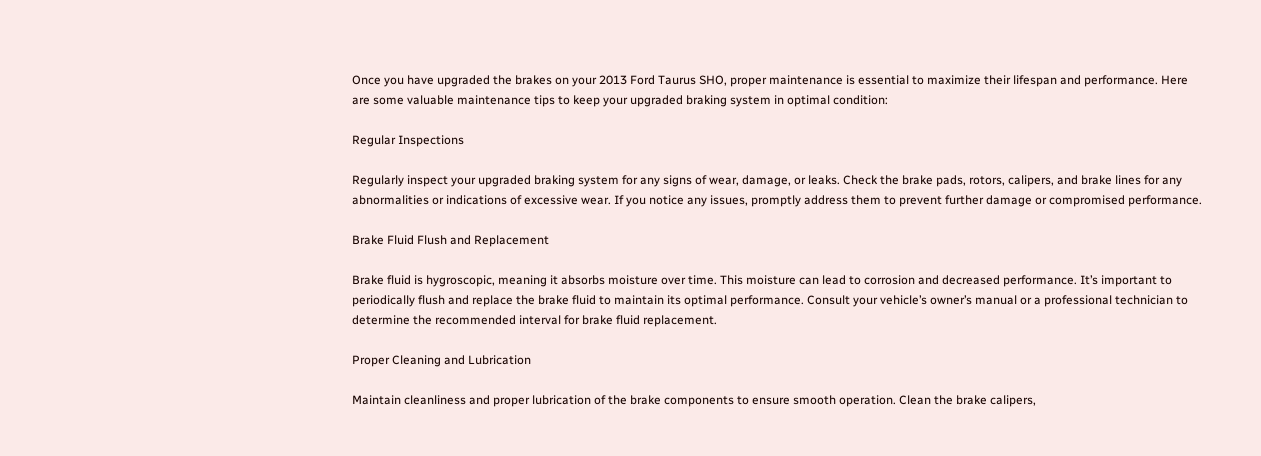Once you have upgraded the brakes on your 2013 Ford Taurus SHO, proper maintenance is essential to maximize their lifespan and performance. Here are some valuable maintenance tips to keep your upgraded braking system in optimal condition:

Regular Inspections

Regularly inspect your upgraded braking system for any signs of wear, damage, or leaks. Check the brake pads, rotors, calipers, and brake lines for any abnormalities or indications of excessive wear. If you notice any issues, promptly address them to prevent further damage or compromised performance.

Brake Fluid Flush and Replacement

Brake fluid is hygroscopic, meaning it absorbs moisture over time. This moisture can lead to corrosion and decreased performance. It’s important to periodically flush and replace the brake fluid to maintain its optimal performance. Consult your vehicle’s owner’s manual or a professional technician to determine the recommended interval for brake fluid replacement.

Proper Cleaning and Lubrication

Maintain cleanliness and proper lubrication of the brake components to ensure smooth operation. Clean the brake calipers,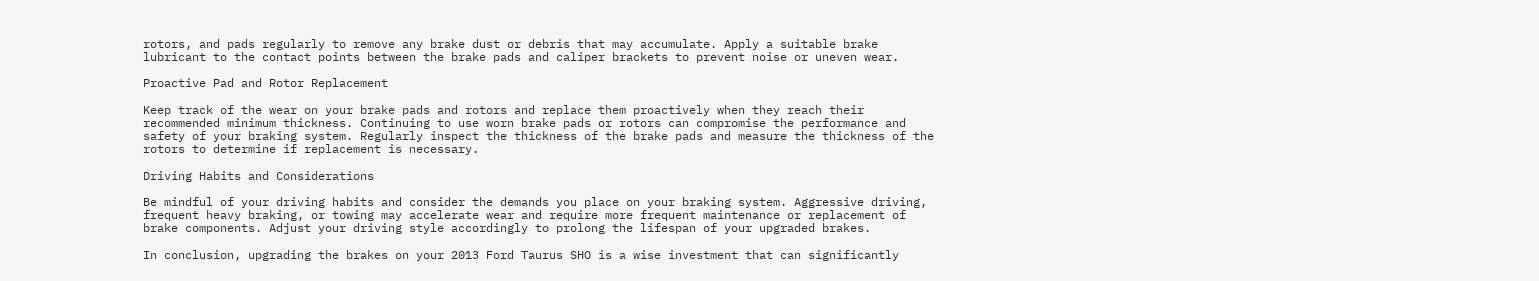rotors, and pads regularly to remove any brake dust or debris that may accumulate. Apply a suitable brake lubricant to the contact points between the brake pads and caliper brackets to prevent noise or uneven wear.

Proactive Pad and Rotor Replacement

Keep track of the wear on your brake pads and rotors and replace them proactively when they reach their recommended minimum thickness. Continuing to use worn brake pads or rotors can compromise the performance and safety of your braking system. Regularly inspect the thickness of the brake pads and measure the thickness of the rotors to determine if replacement is necessary.

Driving Habits and Considerations

Be mindful of your driving habits and consider the demands you place on your braking system. Aggressive driving, frequent heavy braking, or towing may accelerate wear and require more frequent maintenance or replacement of brake components. Adjust your driving style accordingly to prolong the lifespan of your upgraded brakes.

In conclusion, upgrading the brakes on your 2013 Ford Taurus SHO is a wise investment that can significantly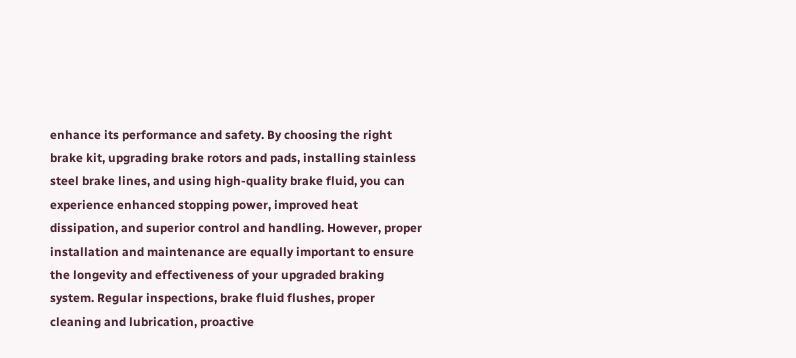enhance its performance and safety. By choosing the right brake kit, upgrading brake rotors and pads, installing stainless steel brake lines, and using high-quality brake fluid, you can experience enhanced stopping power, improved heat dissipation, and superior control and handling. However, proper installation and maintenance are equally important to ensure the longevity and effectiveness of your upgraded braking system. Regular inspections, brake fluid flushes, proper cleaning and lubrication, proactive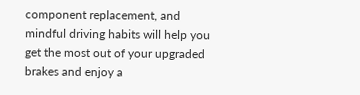component replacement, and mindful driving habits will help you get the most out of your upgraded brakes and enjoy a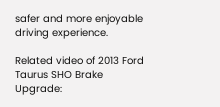safer and more enjoyable driving experience.

Related video of 2013 Ford Taurus SHO Brake Upgrade: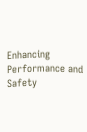Enhancing Performance and Safety